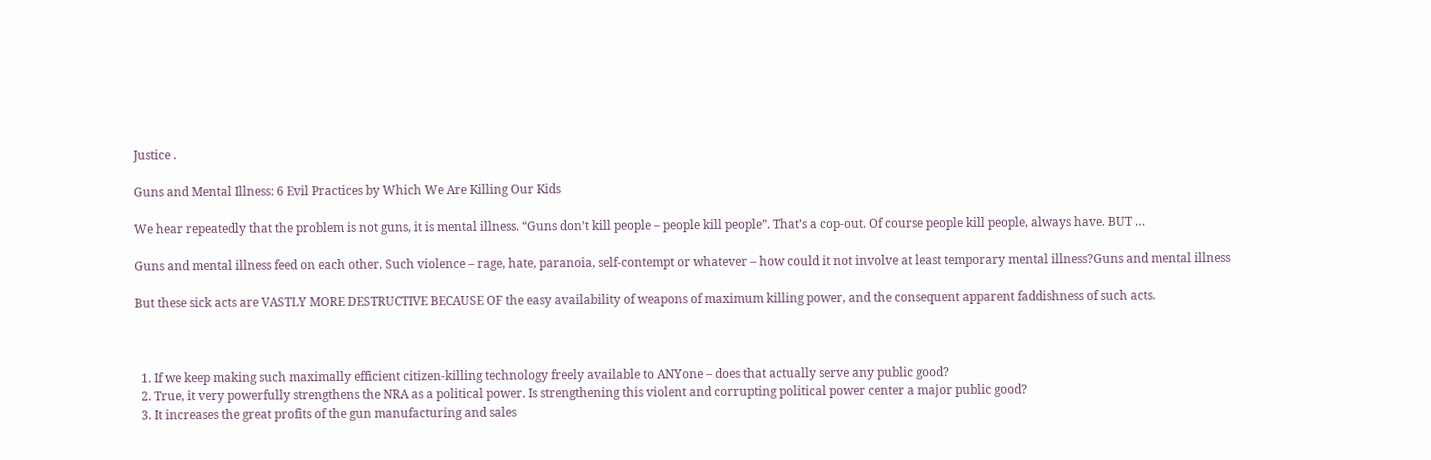Justice .

Guns and Mental Illness: 6 Evil Practices by Which We Are Killing Our Kids

We hear repeatedly that the problem is not guns, it is mental illness. “Guns don’t kill people – people kill people”. That’s a cop-out. Of course people kill people, always have. BUT …

Guns and mental illness feed on each other. Such violence – rage, hate, paranoia, self-contempt or whatever – how could it not involve at least temporary mental illness?Guns and mental illness

But these sick acts are VASTLY MORE DESTRUCTIVE BECAUSE OF the easy availability of weapons of maximum killing power, and the consequent apparent faddishness of such acts.



  1. If we keep making such maximally efficient citizen-killing technology freely available to ANYone – does that actually serve any public good?
  2. True, it very powerfully strengthens the NRA as a political power. Is strengthening this violent and corrupting political power center a major public good?
  3. It increases the great profits of the gun manufacturing and sales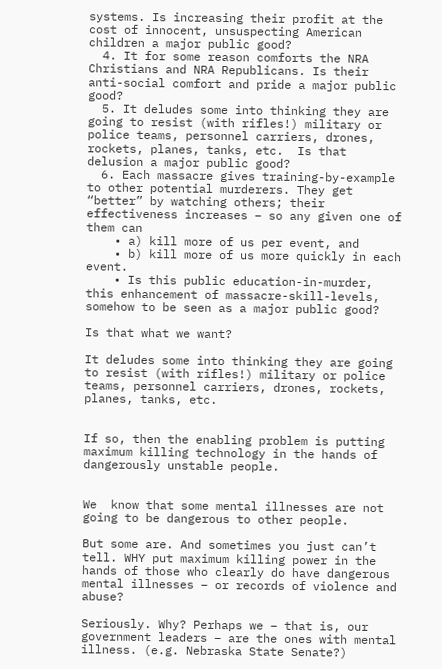systems. Is increasing their profit at the cost of innocent, unsuspecting American children a major public good?
  4. It for some reason comforts the NRA Christians and NRA Republicans. Is their anti-social comfort and pride a major public good?
  5. It deludes some into thinking they are going to resist (with rifles!) military or police teams, personnel carriers, drones, rockets, planes, tanks, etc.  Is that delusion a major public good?
  6. Each massacre gives training-by-example to other potential murderers. They get “better” by watching others; their effectiveness increases – so any given one of them can
    • a) kill more of us per event, and
    • b) kill more of us more quickly in each event.
    • Is this public education-in-murder, this enhancement of massacre-skill-levels, somehow to be seen as a major public good?

Is that what we want?

It deludes some into thinking they are going to resist (with rifles!) military or police teams, personnel carriers, drones, rockets, planes, tanks, etc.


If so, then the enabling problem is putting maximum killing technology in the hands of dangerously unstable people.


We  know that some mental illnesses are not going to be dangerous to other people.

But some are. And sometimes you just can’t tell. WHY put maximum killing power in the hands of those who clearly do have dangerous mental illnesses – or records of violence and abuse?

Seriously. Why? Perhaps we – that is, our government leaders – are the ones with mental illness. (e.g. Nebraska State Senate?)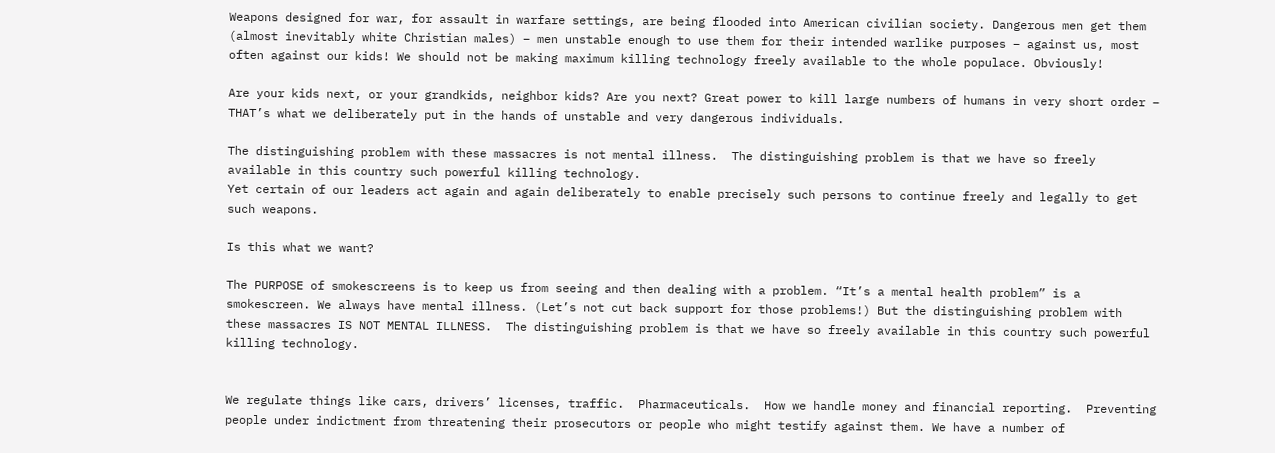Weapons designed for war, for assault in warfare settings, are being flooded into American civilian society. Dangerous men get them (almost inevitably white Christian males) – men unstable enough to use them for their intended warlike purposes – against us, most often against our kids! We should not be making maximum killing technology freely available to the whole populace. Obviously!

Are your kids next, or your grandkids, neighbor kids? Are you next? Great power to kill large numbers of humans in very short order – THAT’s what we deliberately put in the hands of unstable and very dangerous individuals.

The distinguishing problem with these massacres is not mental illness.  The distinguishing problem is that we have so freely available in this country such powerful killing technology.
Yet certain of our leaders act again and again deliberately to enable precisely such persons to continue freely and legally to get such weapons.

Is this what we want?

The PURPOSE of smokescreens is to keep us from seeing and then dealing with a problem. “It’s a mental health problem” is a smokescreen. We always have mental illness. (Let’s not cut back support for those problems!) But the distinguishing problem with these massacres IS NOT MENTAL ILLNESS.  The distinguishing problem is that we have so freely available in this country such powerful killing technology.


We regulate things like cars, drivers’ licenses, traffic.  Pharmaceuticals.  How we handle money and financial reporting.  Preventing people under indictment from threatening their prosecutors or people who might testify against them. We have a number of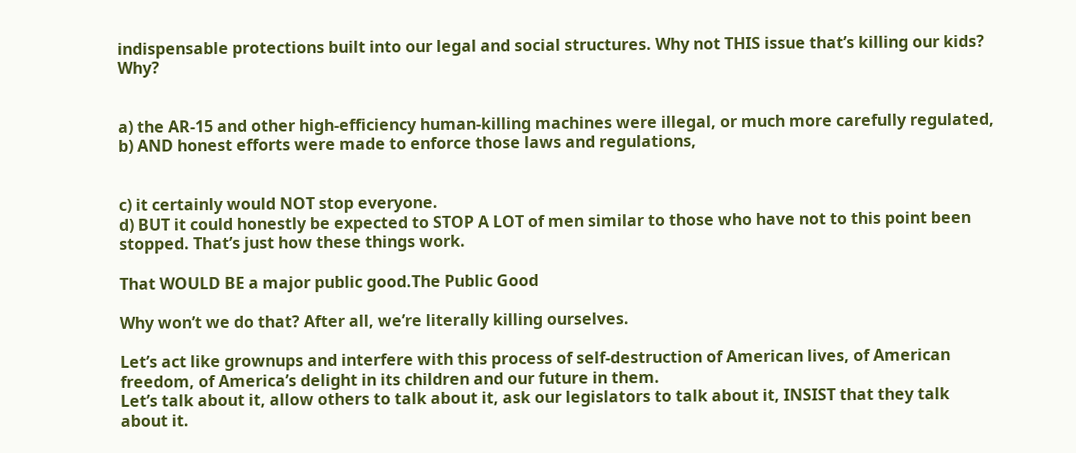indispensable protections built into our legal and social structures. Why not THIS issue that’s killing our kids? Why?


a) the AR-15 and other high-efficiency human-killing machines were illegal, or much more carefully regulated,
b) AND honest efforts were made to enforce those laws and regulations,


c) it certainly would NOT stop everyone.
d) BUT it could honestly be expected to STOP A LOT of men similar to those who have not to this point been stopped. That’s just how these things work.

That WOULD BE a major public good.The Public Good

Why won’t we do that? After all, we’re literally killing ourselves.

Let’s act like grownups and interfere with this process of self-destruction of American lives, of American freedom, of America’s delight in its children and our future in them.
Let’s talk about it, allow others to talk about it, ask our legislators to talk about it, INSIST that they talk about it.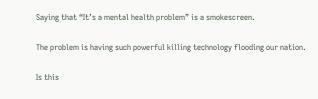Saying that “It’s a mental health problem” is a smokescreen.

The problem is having such powerful killing technology flooding our nation.

Is this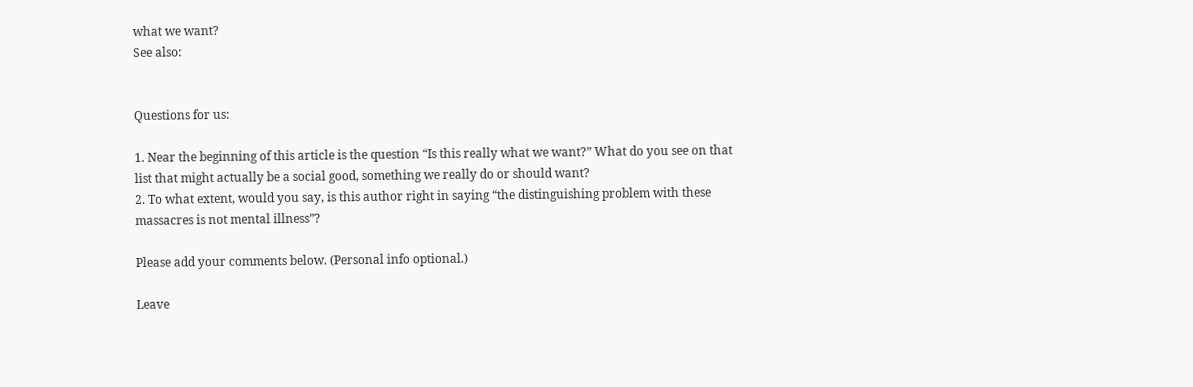what we want?
See also:


Questions for us:

1. Near the beginning of this article is the question “Is this really what we want?” What do you see on that list that might actually be a social good, something we really do or should want?
2. To what extent, would you say, is this author right in saying “the distinguishing problem with these massacres is not mental illness”?

Please add your comments below. (Personal info optional.)

Leave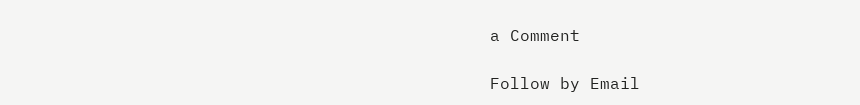a Comment

Follow by Email